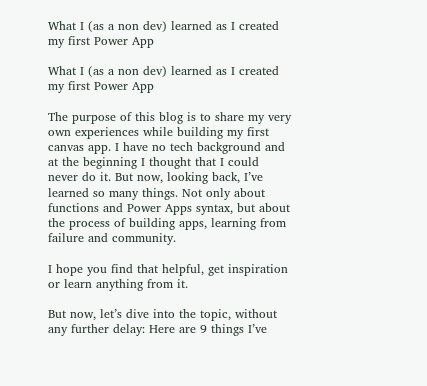What I (as a non dev) learned as I created my first Power App

What I (as a non dev) learned as I created my first Power App

The purpose of this blog is to share my very own experiences while building my first canvas app. I have no tech background and at the beginning I thought that I could never do it. But now, looking back, I’ve learned so many things. Not only about functions and Power Apps syntax, but about the process of building apps, learning from failure and community.

I hope you find that helpful, get inspiration or learn anything from it.

But now, let’s dive into the topic, without any further delay: Here are 9 things I’ve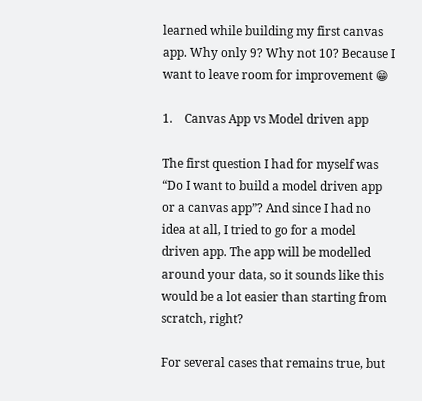learned while building my first canvas app. Why only 9? Why not 10? Because I want to leave room for improvement 😁

1.    Canvas App vs Model driven app

The first question I had for myself was “Do I want to build a model driven app or a canvas app”? And since I had no idea at all, I tried to go for a model driven app. The app will be modelled around your data, so it sounds like this would be a lot easier than starting from scratch, right?

For several cases that remains true, but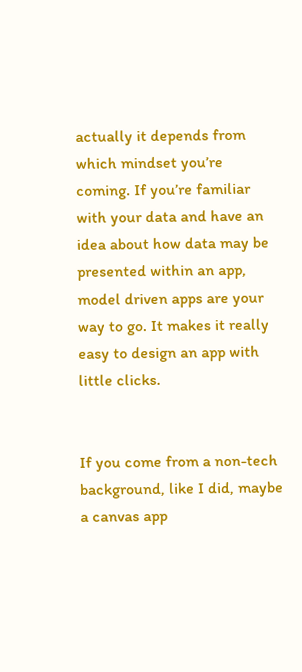actually it depends from which mindset you’re coming. If you’re familiar with your data and have an idea about how data may be presented within an app, model driven apps are your way to go. It makes it really easy to design an app with little clicks.


If you come from a non-tech background, like I did, maybe a canvas app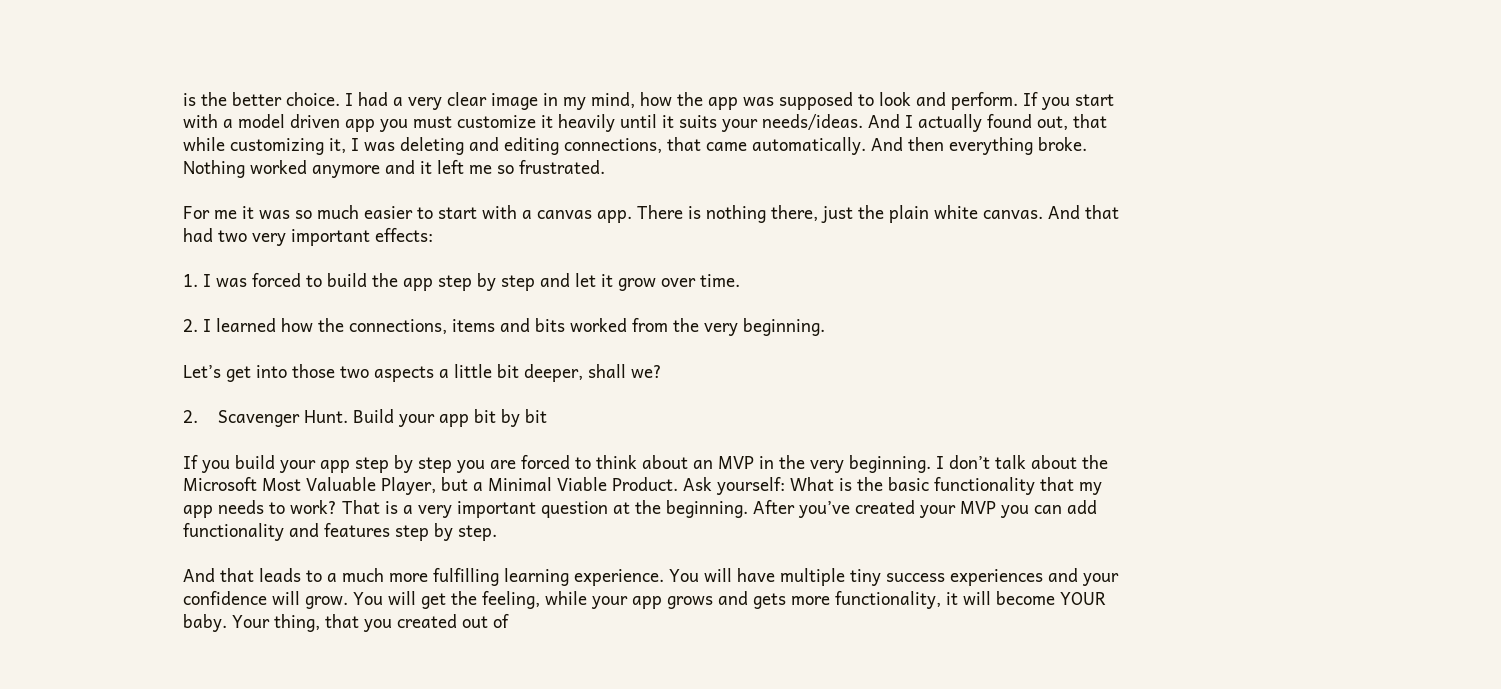is the better choice. I had a very clear image in my mind, how the app was supposed to look and perform. If you start with a model driven app you must customize it heavily until it suits your needs/ideas. And I actually found out, that while customizing it, I was deleting and editing connections, that came automatically. And then everything broke. Nothing worked anymore and it left me so frustrated.

For me it was so much easier to start with a canvas app. There is nothing there, just the plain white canvas. And that had two very important effects:

1. I was forced to build the app step by step and let it grow over time.

2. I learned how the connections, items and bits worked from the very beginning.

Let’s get into those two aspects a little bit deeper, shall we?

2.    Scavenger Hunt. Build your app bit by bit

If you build your app step by step you are forced to think about an MVP in the very beginning. I don’t talk about the Microsoft Most Valuable Player, but a Minimal Viable Product. Ask yourself: What is the basic functionality that my app needs to work? That is a very important question at the beginning. After you’ve created your MVP you can add functionality and features step by step.

And that leads to a much more fulfilling learning experience. You will have multiple tiny success experiences and your confidence will grow. You will get the feeling, while your app grows and gets more functionality, it will become YOUR baby. Your thing, that you created out of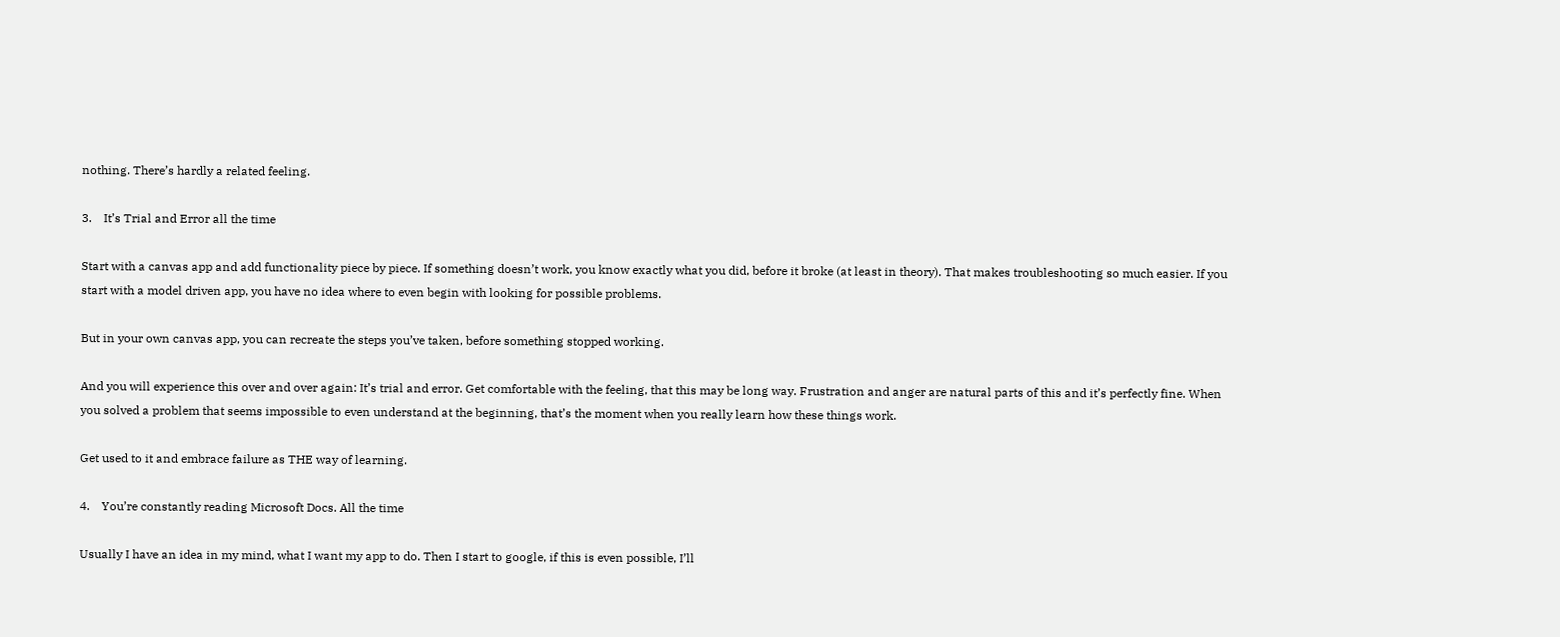nothing. There’s hardly a related feeling.

3.    It’s Trial and Error all the time

Start with a canvas app and add functionality piece by piece. If something doesn’t work, you know exactly what you did, before it broke (at least in theory). That makes troubleshooting so much easier. If you start with a model driven app, you have no idea where to even begin with looking for possible problems.

But in your own canvas app, you can recreate the steps you’ve taken, before something stopped working.

And you will experience this over and over again: It’s trial and error. Get comfortable with the feeling, that this may be long way. Frustration and anger are natural parts of this and it’s perfectly fine. When you solved a problem that seems impossible to even understand at the beginning, that’s the moment when you really learn how these things work.

Get used to it and embrace failure as THE way of learning.

4.    You’re constantly reading Microsoft Docs. All the time

Usually I have an idea in my mind, what I want my app to do. Then I start to google, if this is even possible, I’ll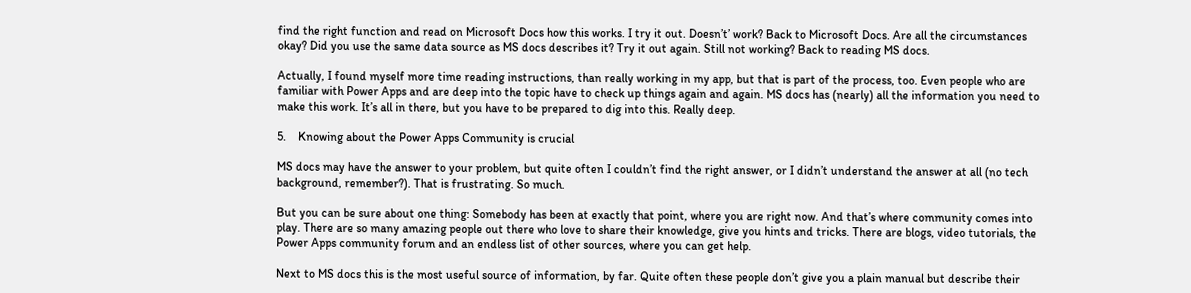find the right function and read on Microsoft Docs how this works. I try it out. Doesn’t’ work? Back to Microsoft Docs. Are all the circumstances okay? Did you use the same data source as MS docs describes it? Try it out again. Still not working? Back to reading MS docs.

Actually, I found myself more time reading instructions, than really working in my app, but that is part of the process, too. Even people who are familiar with Power Apps and are deep into the topic have to check up things again and again. MS docs has (nearly) all the information you need to make this work. It’s all in there, but you have to be prepared to dig into this. Really deep.

5.    Knowing about the Power Apps Community is crucial

MS docs may have the answer to your problem, but quite often I couldn’t find the right answer, or I didn’t understand the answer at all (no tech background, remember?). That is frustrating. So much.

But you can be sure about one thing: Somebody has been at exactly that point, where you are right now. And that’s where community comes into play. There are so many amazing people out there who love to share their knowledge, give you hints and tricks. There are blogs, video tutorials, the Power Apps community forum and an endless list of other sources, where you can get help.

Next to MS docs this is the most useful source of information, by far. Quite often these people don’t give you a plain manual but describe their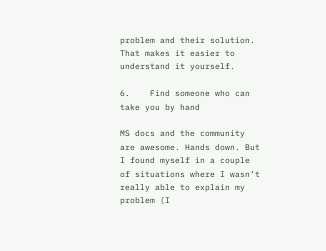problem and their solution. That makes it easier to understand it yourself.

6.    Find someone who can take you by hand

MS docs and the community are awesome. Hands down. But I found myself in a couple of situations where I wasn’t really able to explain my problem (I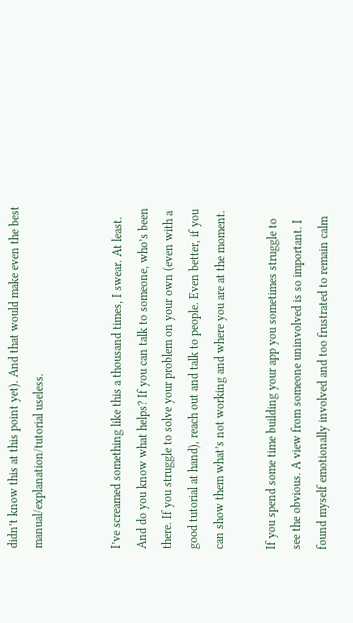didn’t know this at this point yet). And that would make even the best manual/explanation/tutorial useless.


I’ve screamed something like this a thousand times, I swear. At least. And do you know what helps? If you can talk to someone, who’s been there. If you struggle to solve your problem on your own (even with a good tutorial at hand), reach out and talk to people. Even better, if you can show them what’s not working and where you are at the moment.

If you spend some time building your app you sometimes struggle to see the obvious. A view from someone uninvolved is so important. I found myself emotionally involved and too frustrated to remain calm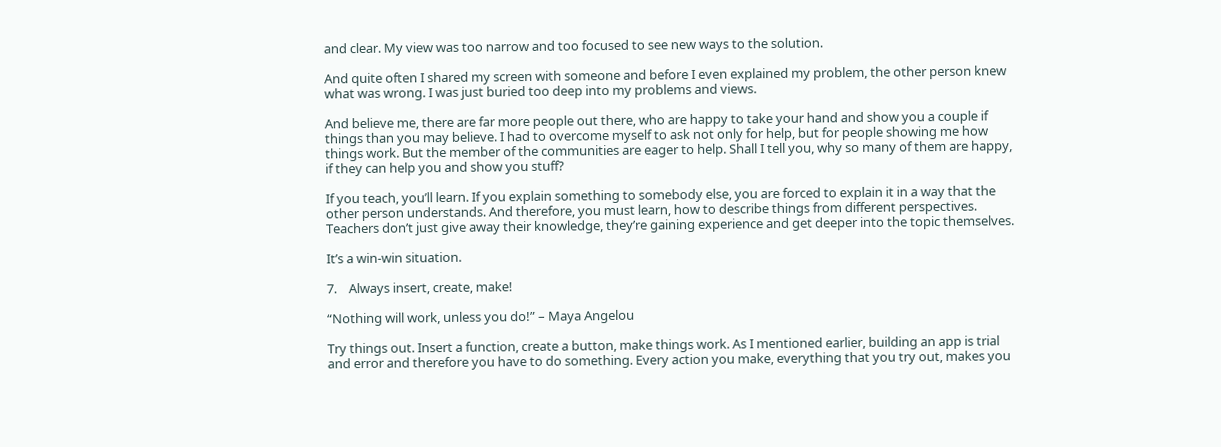and clear. My view was too narrow and too focused to see new ways to the solution.

And quite often I shared my screen with someone and before I even explained my problem, the other person knew what was wrong. I was just buried too deep into my problems and views.

And believe me, there are far more people out there, who are happy to take your hand and show you a couple if things than you may believe. I had to overcome myself to ask not only for help, but for people showing me how things work. But the member of the communities are eager to help. Shall I tell you, why so many of them are happy, if they can help you and show you stuff?

If you teach, you’ll learn. If you explain something to somebody else, you are forced to explain it in a way that the other person understands. And therefore, you must learn, how to describe things from different perspectives. Teachers don’t just give away their knowledge, they’re gaining experience and get deeper into the topic themselves.

It’s a win-win situation.

7.    Always insert, create, make!

“Nothing will work, unless you do!” – Maya Angelou

Try things out. Insert a function, create a button, make things work. As I mentioned earlier, building an app is trial and error and therefore you have to do something. Every action you make, everything that you try out, makes you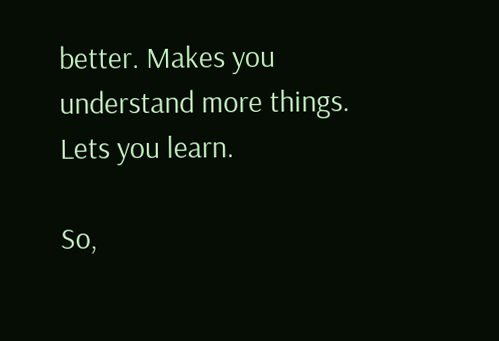better. Makes you understand more things. Lets you learn.

So,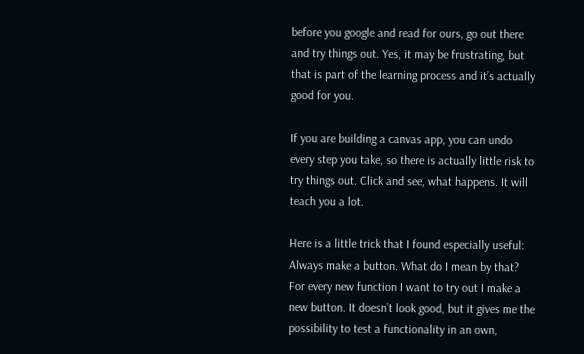before you google and read for ours, go out there and try things out. Yes, it may be frustrating, but that is part of the learning process and it’s actually good for you.

If you are building a canvas app, you can undo every step you take, so there is actually little risk to try things out. Click and see, what happens. It will teach you a lot.

Here is a little trick that I found especially useful: Always make a button. What do I mean by that? For every new function I want to try out I make a new button. It doesn’t look good, but it gives me the possibility to test a functionality in an own,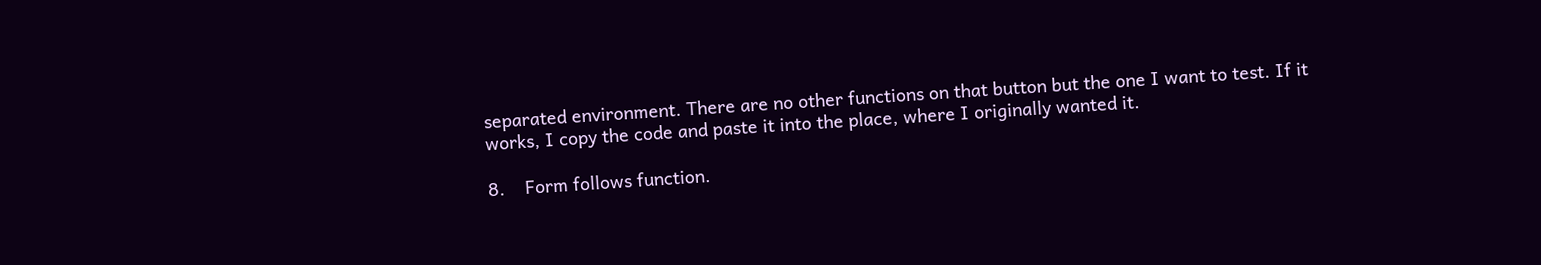separated environment. There are no other functions on that button but the one I want to test. If it works, I copy the code and paste it into the place, where I originally wanted it.

8.    Form follows function.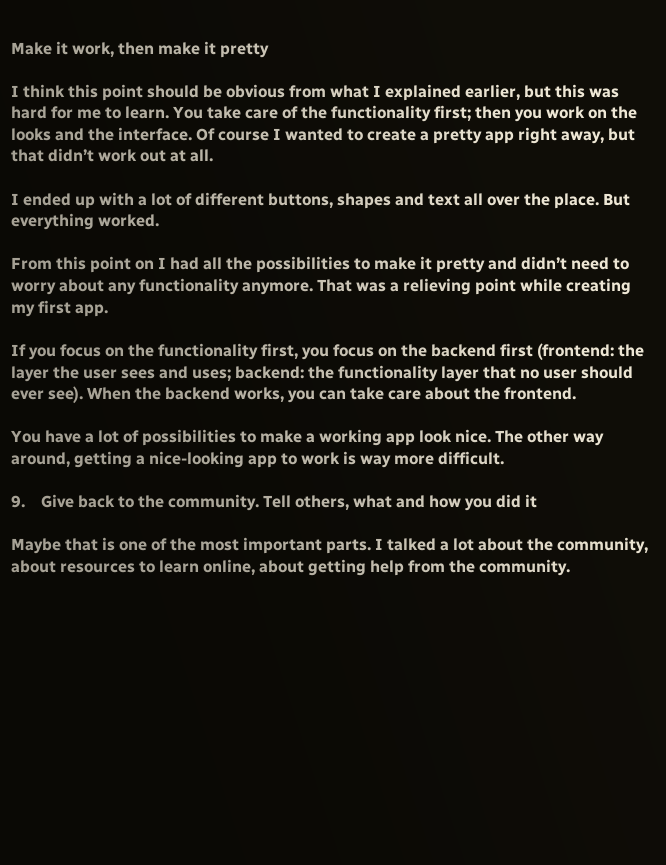Make it work, then make it pretty

I think this point should be obvious from what I explained earlier, but this was hard for me to learn. You take care of the functionality first; then you work on the looks and the interface. Of course I wanted to create a pretty app right away, but that didn’t work out at all.

I ended up with a lot of different buttons, shapes and text all over the place. But everything worked.

From this point on I had all the possibilities to make it pretty and didn’t need to worry about any functionality anymore. That was a relieving point while creating my first app.

If you focus on the functionality first, you focus on the backend first (frontend: the layer the user sees and uses; backend: the functionality layer that no user should ever see). When the backend works, you can take care about the frontend.

You have a lot of possibilities to make a working app look nice. The other way around, getting a nice-looking app to work is way more difficult.

9.    Give back to the community. Tell others, what and how you did it

Maybe that is one of the most important parts. I talked a lot about the community, about resources to learn online, about getting help from the community.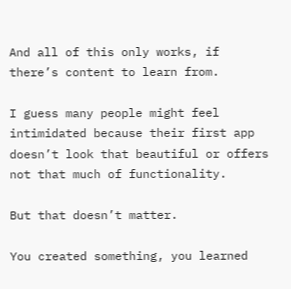And all of this only works, if there’s content to learn from.

I guess many people might feel intimidated because their first app doesn’t look that beautiful or offers not that much of functionality.

But that doesn’t matter.

You created something, you learned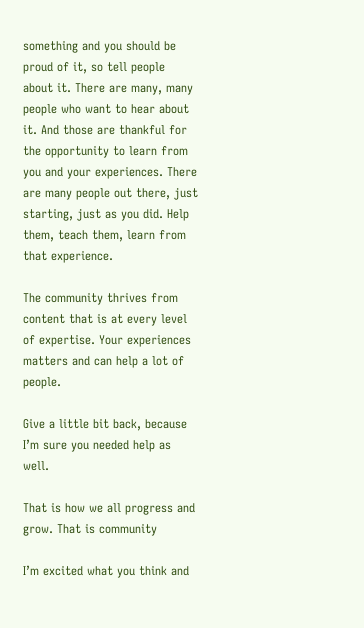something and you should be proud of it, so tell people about it. There are many, many people who want to hear about it. And those are thankful for the opportunity to learn from you and your experiences. There are many people out there, just starting, just as you did. Help them, teach them, learn from that experience.

The community thrives from content that is at every level of expertise. Your experiences matters and can help a lot of people.

Give a little bit back, because I’m sure you needed help as well.

That is how we all progress and grow. That is community

I’m excited what you think and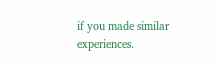if you made similar experiences.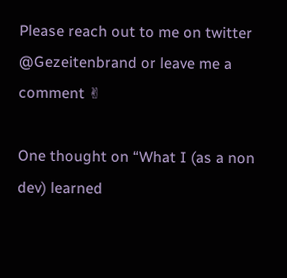Please reach out to me on twitter @Gezeitenbrand or leave me a comment ✌

One thought on “What I (as a non dev) learned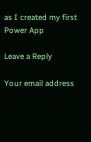as I created my first Power App

Leave a Reply

Your email address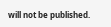will not be published.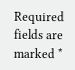Required fields are marked *